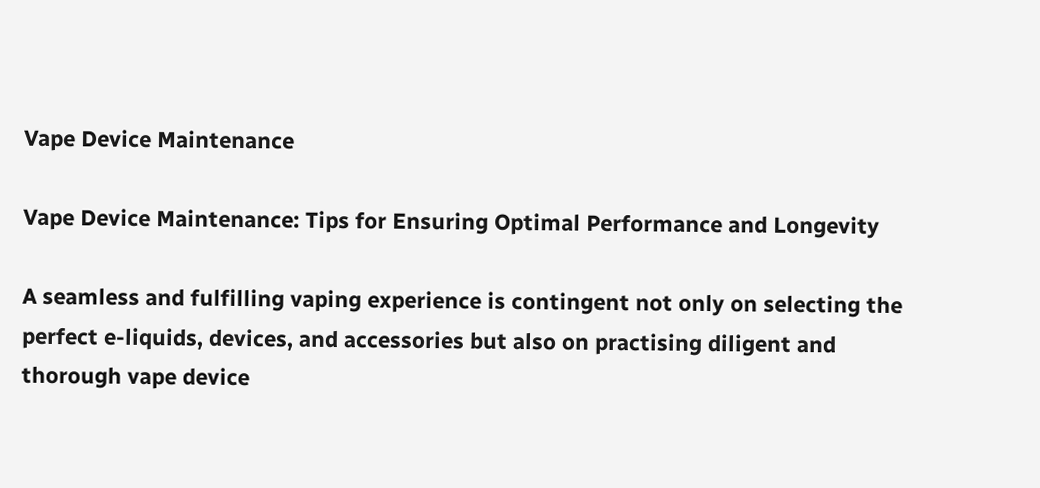Vape Device Maintenance

Vape Device Maintenance: Tips for Ensuring Optimal Performance and Longevity

A seamless and fulfilling vaping experience is contingent not only on selecting the perfect e-liquids, devices, and accessories but also on practising diligent and thorough vape device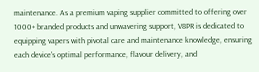maintenance. As a premium vaping supplier committed to offering over 1000+ branded products and unwavering support, V8PR is dedicated to equipping vapers with pivotal care and maintenance knowledge, ensuring each device's optimal performance, flavour delivery, and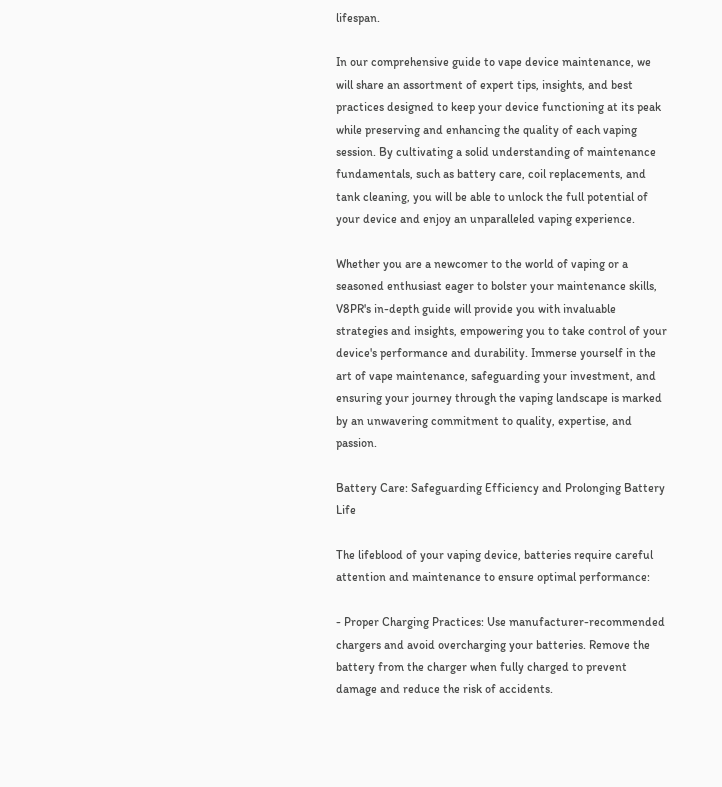lifespan.

In our comprehensive guide to vape device maintenance, we will share an assortment of expert tips, insights, and best practices designed to keep your device functioning at its peak while preserving and enhancing the quality of each vaping session. By cultivating a solid understanding of maintenance fundamentals, such as battery care, coil replacements, and tank cleaning, you will be able to unlock the full potential of your device and enjoy an unparalleled vaping experience.

Whether you are a newcomer to the world of vaping or a seasoned enthusiast eager to bolster your maintenance skills, V8PR's in-depth guide will provide you with invaluable strategies and insights, empowering you to take control of your device's performance and durability. Immerse yourself in the art of vape maintenance, safeguarding your investment, and ensuring your journey through the vaping landscape is marked by an unwavering commitment to quality, expertise, and passion.

Battery Care: Safeguarding Efficiency and Prolonging Battery Life

The lifeblood of your vaping device, batteries require careful attention and maintenance to ensure optimal performance:

- Proper Charging Practices: Use manufacturer-recommended chargers and avoid overcharging your batteries. Remove the battery from the charger when fully charged to prevent damage and reduce the risk of accidents.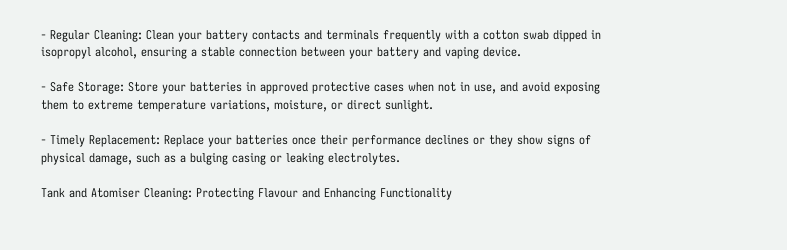- Regular Cleaning: Clean your battery contacts and terminals frequently with a cotton swab dipped in isopropyl alcohol, ensuring a stable connection between your battery and vaping device.

- Safe Storage: Store your batteries in approved protective cases when not in use, and avoid exposing them to extreme temperature variations, moisture, or direct sunlight.

- Timely Replacement: Replace your batteries once their performance declines or they show signs of physical damage, such as a bulging casing or leaking electrolytes.

Tank and Atomiser Cleaning: Protecting Flavour and Enhancing Functionality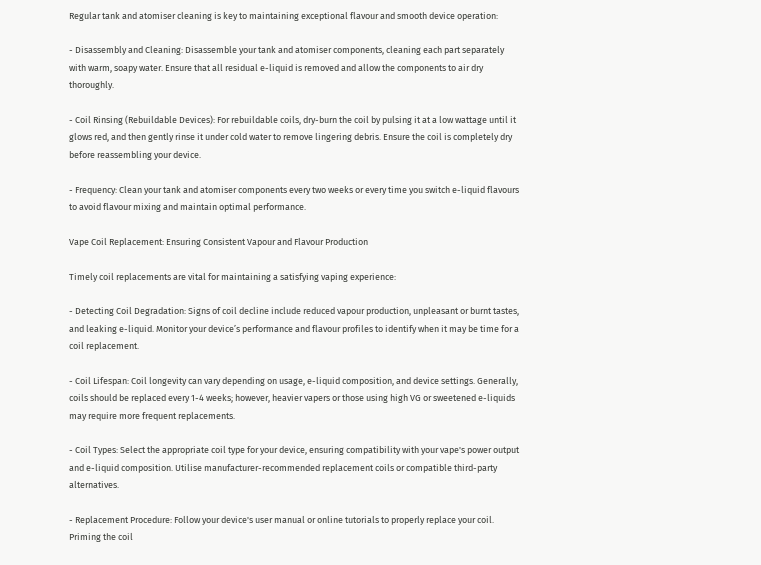Regular tank and atomiser cleaning is key to maintaining exceptional flavour and smooth device operation:

- Disassembly and Cleaning: Disassemble your tank and atomiser components, cleaning each part separately with warm, soapy water. Ensure that all residual e-liquid is removed and allow the components to air dry thoroughly.

- Coil Rinsing (Rebuildable Devices): For rebuildable coils, dry-burn the coil by pulsing it at a low wattage until it glows red, and then gently rinse it under cold water to remove lingering debris. Ensure the coil is completely dry before reassembling your device.

- Frequency: Clean your tank and atomiser components every two weeks or every time you switch e-liquid flavours to avoid flavour mixing and maintain optimal performance.

Vape Coil Replacement: Ensuring Consistent Vapour and Flavour Production

Timely coil replacements are vital for maintaining a satisfying vaping experience:

- Detecting Coil Degradation: Signs of coil decline include reduced vapour production, unpleasant or burnt tastes, and leaking e-liquid. Monitor your device’s performance and flavour profiles to identify when it may be time for a coil replacement.

- Coil Lifespan: Coil longevity can vary depending on usage, e-liquid composition, and device settings. Generally, coils should be replaced every 1-4 weeks; however, heavier vapers or those using high VG or sweetened e-liquids may require more frequent replacements.

- Coil Types: Select the appropriate coil type for your device, ensuring compatibility with your vape's power output and e-liquid composition. Utilise manufacturer-recommended replacement coils or compatible third-party alternatives.

- Replacement Procedure: Follow your device's user manual or online tutorials to properly replace your coil. Priming the coil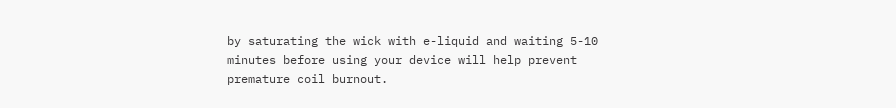by saturating the wick with e-liquid and waiting 5-10 minutes before using your device will help prevent premature coil burnout.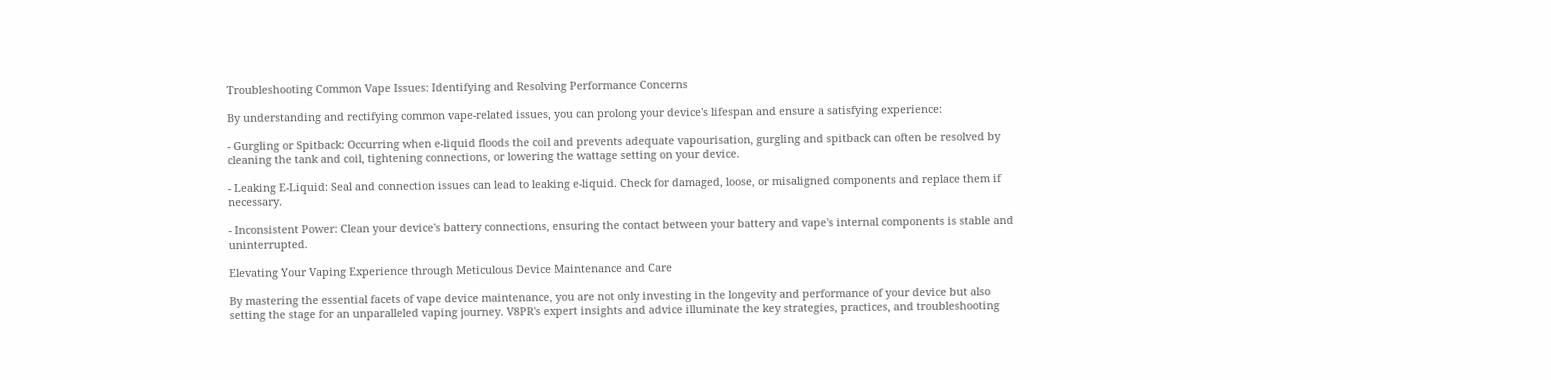Troubleshooting Common Vape Issues: Identifying and Resolving Performance Concerns

By understanding and rectifying common vape-related issues, you can prolong your device's lifespan and ensure a satisfying experience:

- Gurgling or Spitback: Occurring when e-liquid floods the coil and prevents adequate vapourisation, gurgling and spitback can often be resolved by cleaning the tank and coil, tightening connections, or lowering the wattage setting on your device.

- Leaking E-Liquid: Seal and connection issues can lead to leaking e-liquid. Check for damaged, loose, or misaligned components and replace them if necessary.

- Inconsistent Power: Clean your device's battery connections, ensuring the contact between your battery and vape's internal components is stable and uninterrupted.

Elevating Your Vaping Experience through Meticulous Device Maintenance and Care

By mastering the essential facets of vape device maintenance, you are not only investing in the longevity and performance of your device but also setting the stage for an unparalleled vaping journey. V8PR's expert insights and advice illuminate the key strategies, practices, and troubleshooting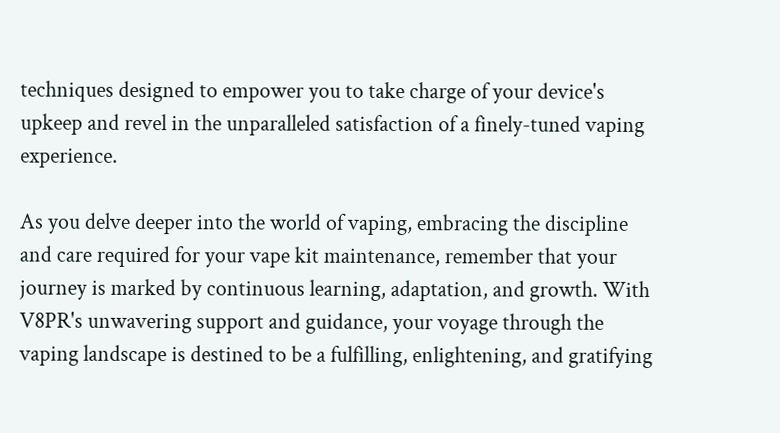techniques designed to empower you to take charge of your device's upkeep and revel in the unparalleled satisfaction of a finely-tuned vaping experience.

As you delve deeper into the world of vaping, embracing the discipline and care required for your vape kit maintenance, remember that your journey is marked by continuous learning, adaptation, and growth. With V8PR's unwavering support and guidance, your voyage through the vaping landscape is destined to be a fulfilling, enlightening, and gratifying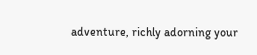adventure, richly adorning your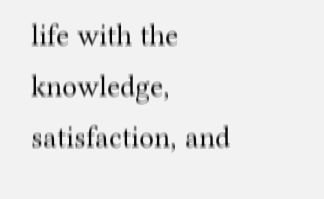life with the knowledge, satisfaction, and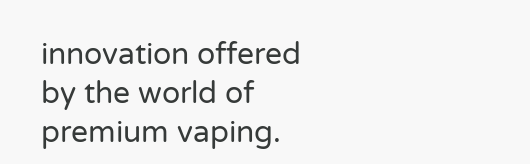innovation offered by the world of premium vaping.